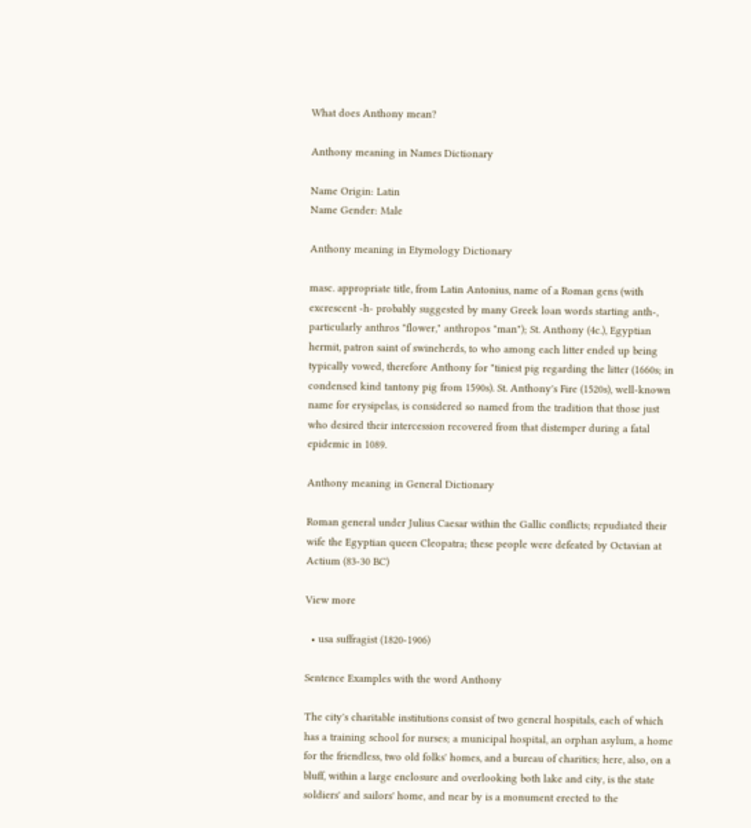What does Anthony mean?

Anthony meaning in Names Dictionary

Name Origin: Latin
Name Gender: Male

Anthony meaning in Etymology Dictionary

masc. appropriate title, from Latin Antonius, name of a Roman gens (with excrescent -h- probably suggested by many Greek loan words starting anth-, particularly anthros "flower," anthropos "man"); St. Anthony (4c.), Egyptian hermit, patron saint of swineherds, to who among each litter ended up being typically vowed, therefore Anthony for "tiniest pig regarding the litter (1660s; in condensed kind tantony pig from 1590s). St. Anthony's Fire (1520s), well-known name for erysipelas, is considered so named from the tradition that those just who desired their intercession recovered from that distemper during a fatal epidemic in 1089.

Anthony meaning in General Dictionary

Roman general under Julius Caesar within the Gallic conflicts; repudiated their wife the Egyptian queen Cleopatra; these people were defeated by Octavian at Actium (83-30 BC)

View more

  • usa suffragist (1820-1906)

Sentence Examples with the word Anthony

The city's charitable institutions consist of two general hospitals, each of which has a training school for nurses; a municipal hospital, an orphan asylum, a home for the friendless, two old folks' homes, and a bureau of charities; here, also, on a bluff, within a large enclosure and overlooking both lake and city, is the state soldiers' and sailors' home, and near by is a monument erected to the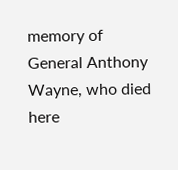memory of General Anthony Wayne, who died here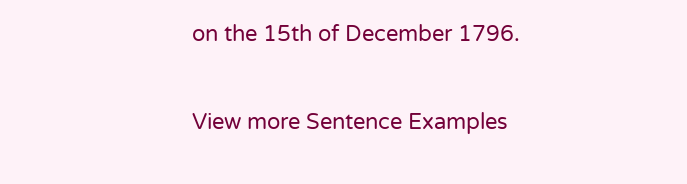on the 15th of December 1796.

View more Sentence Examples